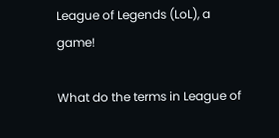League of Legends (LoL), a game!

What do the terms in League of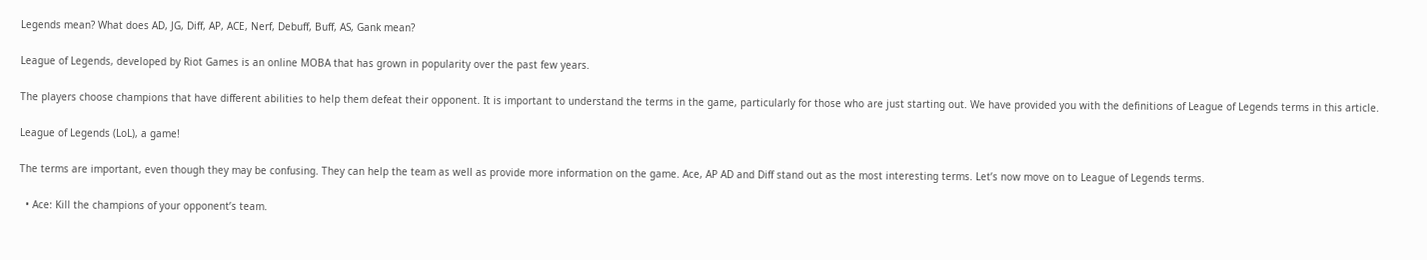Legends mean? What does AD, JG, Diff, AP, ACE, Nerf, Debuff, Buff, AS, Gank mean?

League of Legends, developed by Riot Games is an online MOBA that has grown in popularity over the past few years.

The players choose champions that have different abilities to help them defeat their opponent. It is important to understand the terms in the game, particularly for those who are just starting out. We have provided you with the definitions of League of Legends terms in this article.

League of Legends (LoL), a game!

The terms are important, even though they may be confusing. They can help the team as well as provide more information on the game. Ace, AP AD and Diff stand out as the most interesting terms. Let’s now move on to League of Legends terms.

  • Ace: Kill the champions of your opponent’s team.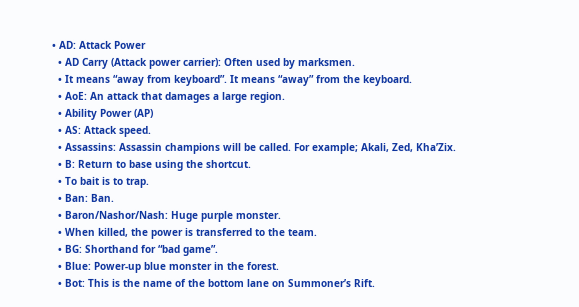• AD: Attack Power
  • AD Carry (Attack power carrier): Often used by marksmen.
  • It means “away from keyboard”. It means “away” from the keyboard.
  • AoE: An attack that damages a large region.
  • Ability Power (AP)
  • AS: Attack speed.
  • Assassins: Assassin champions will be called. For example; Akali, Zed, Kha’Zix.
  • B: Return to base using the shortcut.
  • To bait is to trap.
  • Ban: Ban.
  • Baron/Nashor/Nash: Huge purple monster.
  • When killed, the power is transferred to the team.
  • BG: Shorthand for “bad game”.
  • Blue: Power-up blue monster in the forest.
  • Bot: This is the name of the bottom lane on Summoner’s Rift.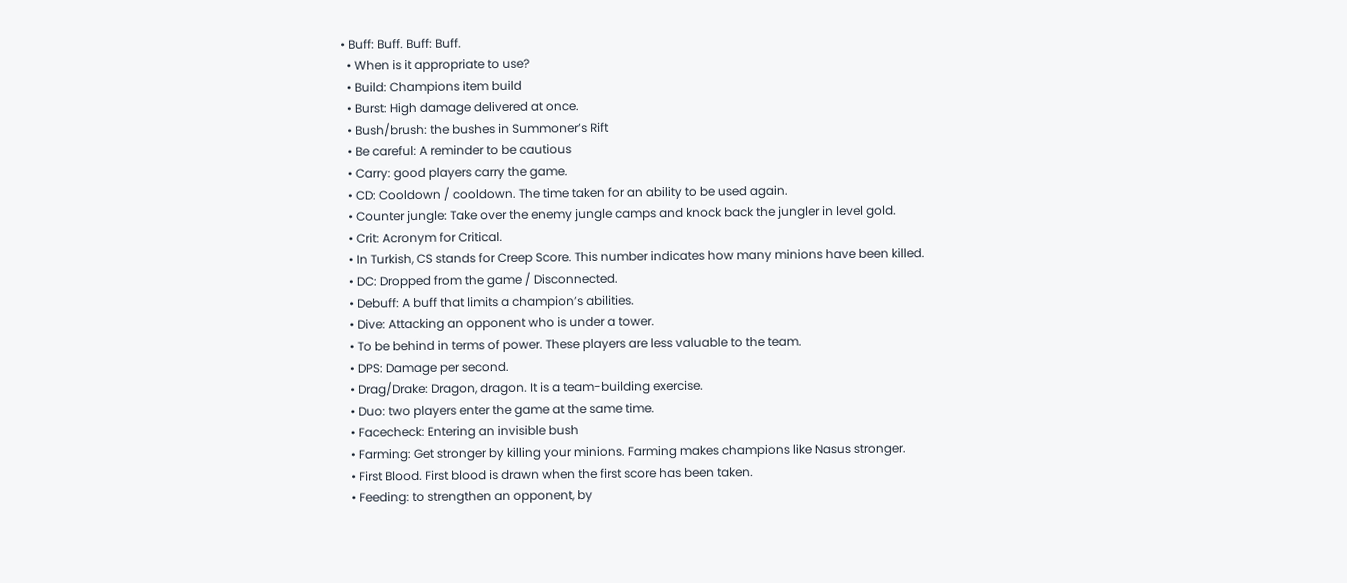• Buff: Buff. Buff: Buff.
  • When is it appropriate to use?
  • Build: Champions item build
  • Burst: High damage delivered at once.
  • Bush/brush: the bushes in Summoner’s Rift
  • Be careful: A reminder to be cautious
  • Carry: good players carry the game.
  • CD: Cooldown / cooldown. The time taken for an ability to be used again.
  • Counter jungle: Take over the enemy jungle camps and knock back the jungler in level gold.
  • Crit: Acronym for Critical.
  • In Turkish, CS stands for Creep Score. This number indicates how many minions have been killed.
  • DC: Dropped from the game / Disconnected.
  • Debuff: A buff that limits a champion’s abilities.
  • Dive: Attacking an opponent who is under a tower.
  • To be behind in terms of power. These players are less valuable to the team.
  • DPS: Damage per second.
  • Drag/Drake: Dragon, dragon. It is a team-building exercise.
  • Duo: two players enter the game at the same time.
  • Facecheck: Entering an invisible bush
  • Farming: Get stronger by killing your minions. Farming makes champions like Nasus stronger.
  • First Blood. First blood is drawn when the first score has been taken.
  • Feeding: to strengthen an opponent, by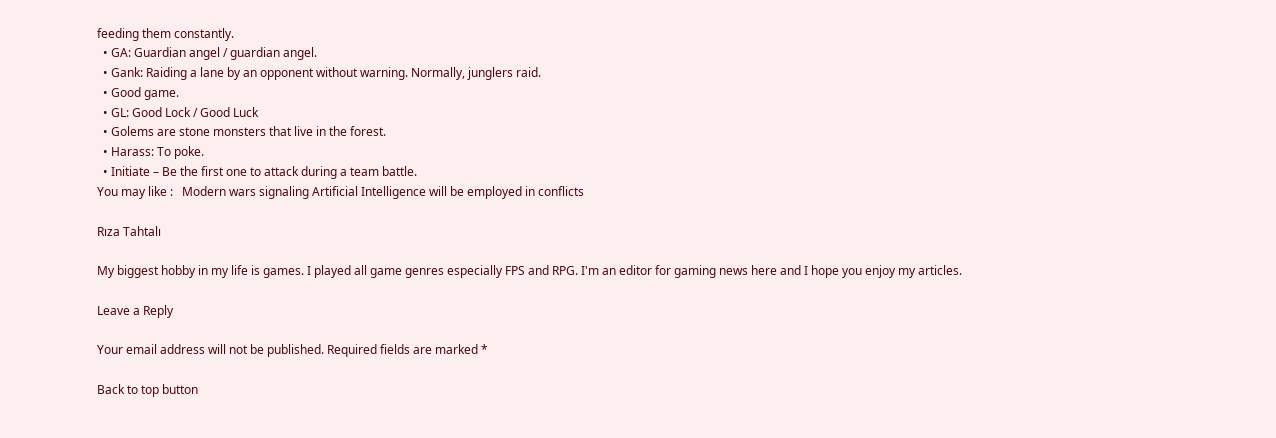feeding them constantly.
  • GA: Guardian angel / guardian angel.
  • Gank: Raiding a lane by an opponent without warning. Normally, junglers raid.
  • Good game.
  • GL: Good Lock / Good Luck
  • Golems are stone monsters that live in the forest.
  • Harass: To poke.
  • Initiate – Be the first one to attack during a team battle.
You may like :   Modern wars signaling Artificial Intelligence will be employed in conflicts

Rıza Tahtalı

My biggest hobby in my life is games. I played all game genres especially FPS and RPG. I'm an editor for gaming news here and I hope you enjoy my articles.

Leave a Reply

Your email address will not be published. Required fields are marked *

Back to top button